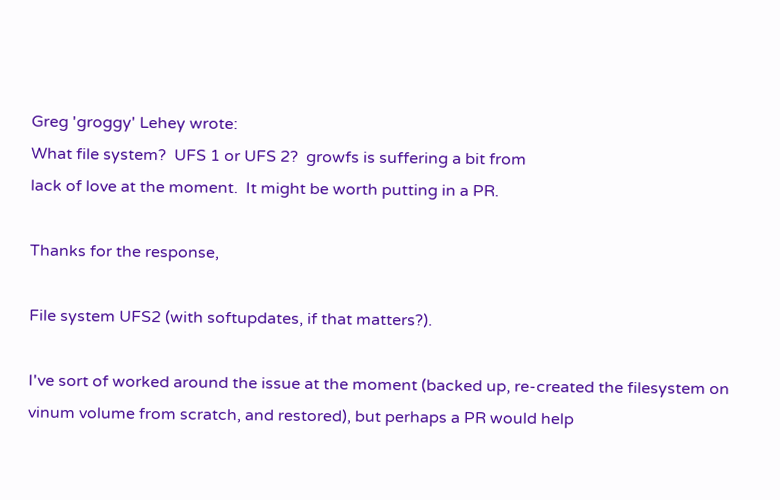Greg 'groggy' Lehey wrote:
What file system?  UFS 1 or UFS 2?  growfs is suffering a bit from
lack of love at the moment.  It might be worth putting in a PR.

Thanks for the response,

File system UFS2 (with softupdates, if that matters?).

I've sort of worked around the issue at the moment (backed up, re-created the filesystem on vinum volume from scratch, and restored), but perhaps a PR would help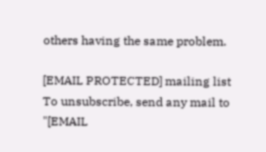others having the same problem.

[EMAIL PROTECTED] mailing list
To unsubscribe, send any mail to "[EMAIL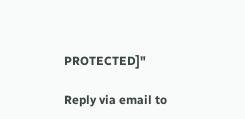PROTECTED]"

Reply via email to